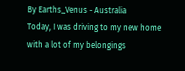By Earths_Venus - Australia
Today, I was driving to my new home with a lot of my belongings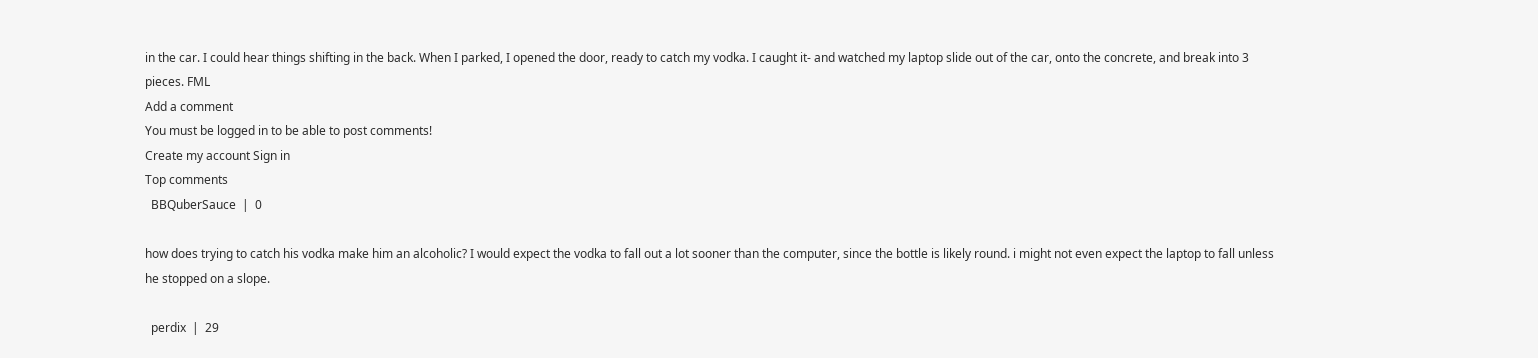in the car. I could hear things shifting in the back. When I parked, I opened the door, ready to catch my vodka. I caught it- and watched my laptop slide out of the car, onto the concrete, and break into 3 pieces. FML
Add a comment
You must be logged in to be able to post comments!
Create my account Sign in
Top comments
  BBQuberSauce  |  0

how does trying to catch his vodka make him an alcoholic? I would expect the vodka to fall out a lot sooner than the computer, since the bottle is likely round. i might not even expect the laptop to fall unless he stopped on a slope.

  perdix  |  29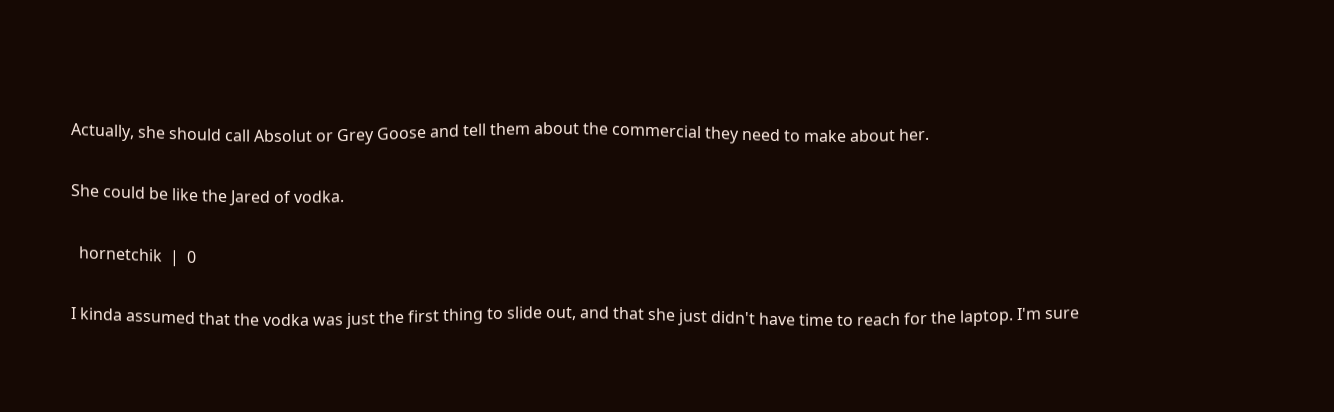Actually, she should call Absolut or Grey Goose and tell them about the commercial they need to make about her.

She could be like the Jared of vodka.

  hornetchik  |  0

I kinda assumed that the vodka was just the first thing to slide out, and that she just didn't have time to reach for the laptop. I'm sure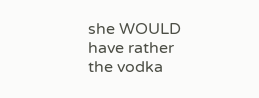she WOULD have rather the vodka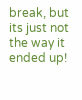break, but its just not the way it ended up!